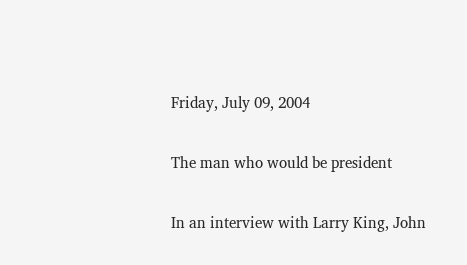Friday, July 09, 2004

The man who would be president

In an interview with Larry King, John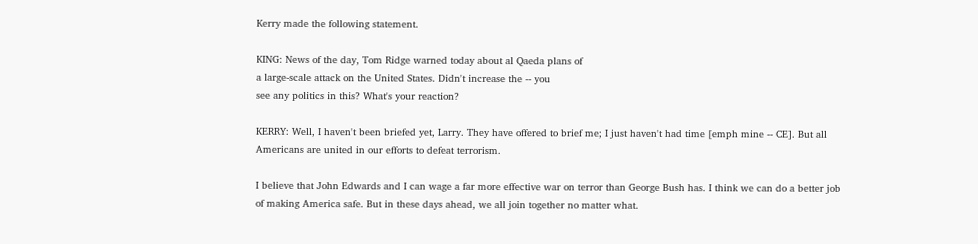Kerry made the following statement.

KING: News of the day, Tom Ridge warned today about al Qaeda plans of
a large-scale attack on the United States. Didn't increase the -- you
see any politics in this? What's your reaction?

KERRY: Well, I haven't been briefed yet, Larry. They have offered to brief me; I just haven't had time [emph mine -- CE]. But all Americans are united in our efforts to defeat terrorism.

I believe that John Edwards and I can wage a far more effective war on terror than George Bush has. I think we can do a better job of making America safe. But in these days ahead, we all join together no matter what.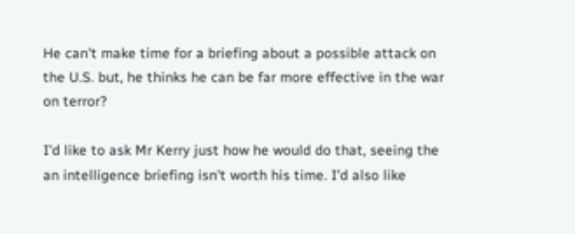He can't make time for a briefing about a possible attack on the U.S. but, he thinks he can be far more effective in the war on terror?

I'd like to ask Mr Kerry just how he would do that, seeing the an intelligence briefing isn't worth his time. I'd also like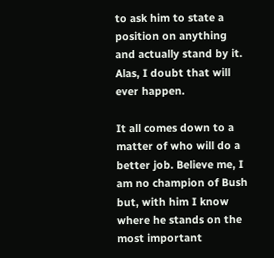to ask him to state a position on anything and actually stand by it. Alas, I doubt that will ever happen.

It all comes down to a matter of who will do a better job. Believe me, I am no champion of Bush but, with him I know where he stands on the most important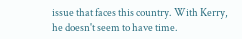issue that faces this country. With Kerry, he doesn't seem to have time.